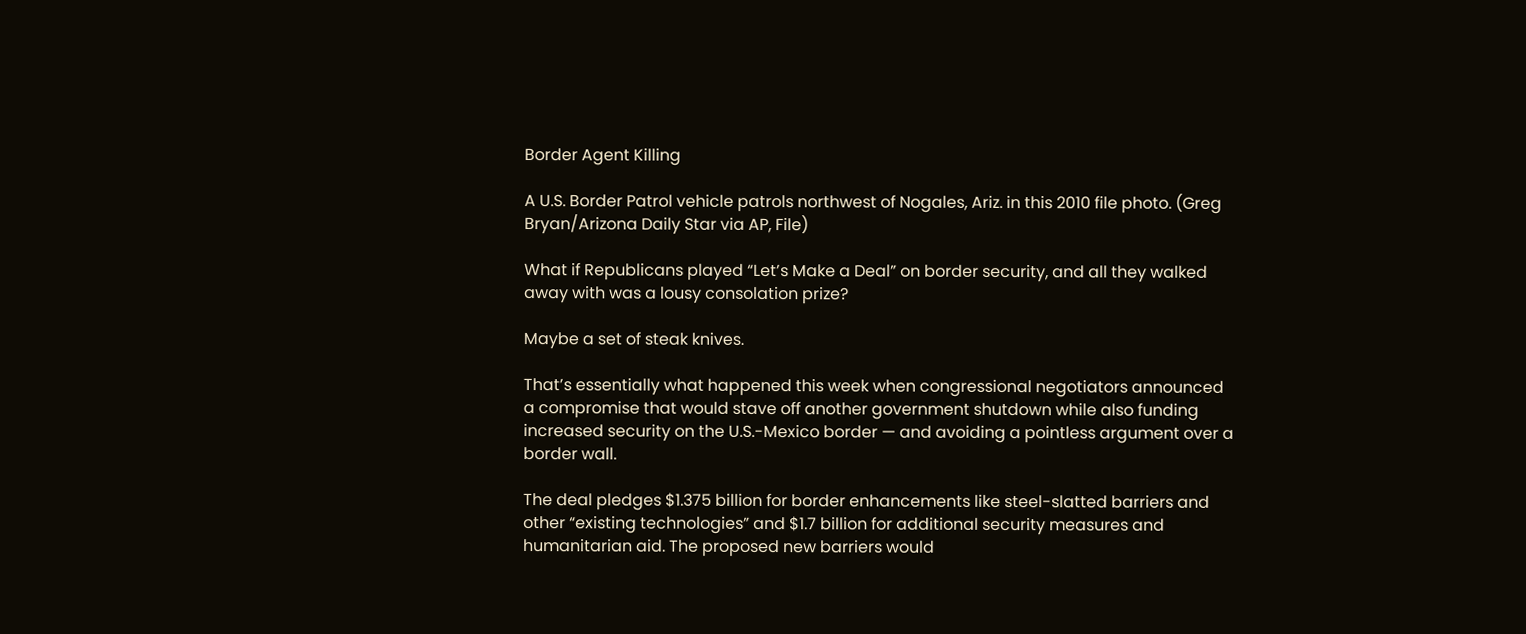Border Agent Killing

A U.S. Border Patrol vehicle patrols northwest of Nogales, Ariz. in this 2010 file photo. (Greg Bryan/Arizona Daily Star via AP, File)

What if Republicans played “Let’s Make a Deal” on border security, and all they walked away with was a lousy consolation prize?

Maybe a set of steak knives.

That’s essentially what happened this week when congressional negotiators announced a compromise that would stave off another government shutdown while also funding increased security on the U.S.-Mexico border — and avoiding a pointless argument over a border wall.

The deal pledges $1.375 billion for border enhancements like steel-slatted barriers and other “existing technologies” and $1.7 billion for additional security measures and humanitarian aid. The proposed new barriers would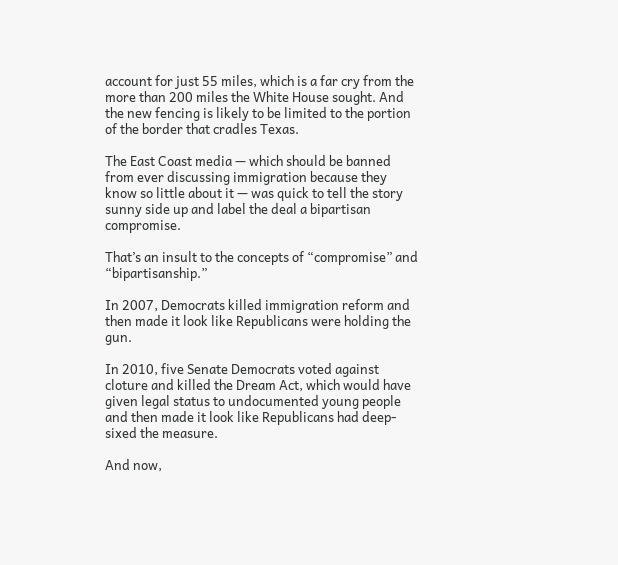account for just 55 miles, which is a far cry from the more than 200 miles the White House sought. And the new fencing is likely to be limited to the portion of the border that cradles Texas.

The East Coast media — which should be banned from ever discussing immigration because they know so little about it — was quick to tell the story sunny side up and label the deal a bipartisan compromise.

That’s an insult to the concepts of “compromise” and “bipartisanship.”

In 2007, Democrats killed immigration reform and then made it look like Republicans were holding the gun.

In 2010, five Senate Democrats voted against cloture and killed the Dream Act, which would have given legal status to undocumented young people and then made it look like Republicans had deep-sixed the measure.

And now,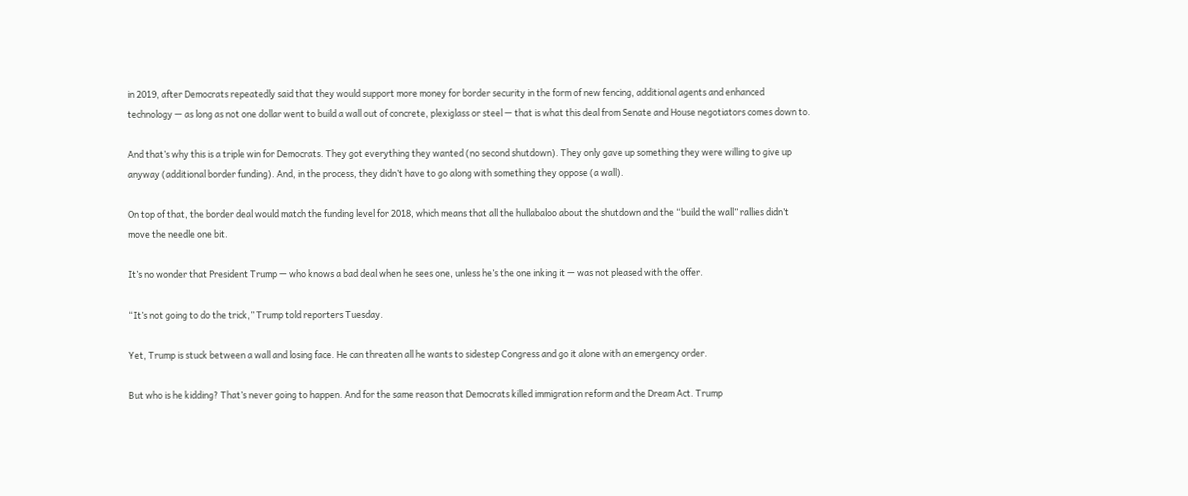in 2019, after Democrats repeatedly said that they would support more money for border security in the form of new fencing, additional agents and enhanced technology — as long as not one dollar went to build a wall out of concrete, plexiglass or steel — that is what this deal from Senate and House negotiators comes down to.

And that’s why this is a triple win for Democrats. They got everything they wanted (no second shutdown). They only gave up something they were willing to give up anyway (additional border funding). And, in the process, they didn’t have to go along with something they oppose (a wall).

On top of that, the border deal would match the funding level for 2018, which means that all the hullabaloo about the shutdown and the “build the wall” rallies didn’t move the needle one bit.

It’s no wonder that President Trump — who knows a bad deal when he sees one, unless he’s the one inking it — was not pleased with the offer.

“It’s not going to do the trick,” Trump told reporters Tuesday.

Yet, Trump is stuck between a wall and losing face. He can threaten all he wants to sidestep Congress and go it alone with an emergency order.

But who is he kidding? That’s never going to happen. And for the same reason that Democrats killed immigration reform and the Dream Act. Trump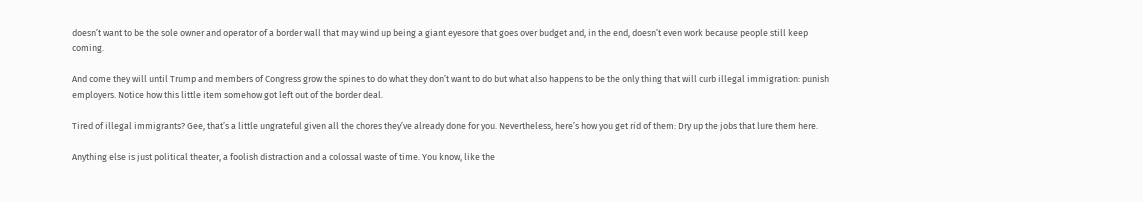doesn’t want to be the sole owner and operator of a border wall that may wind up being a giant eyesore that goes over budget and, in the end, doesn’t even work because people still keep coming.

And come they will until Trump and members of Congress grow the spines to do what they don’t want to do but what also happens to be the only thing that will curb illegal immigration: punish employers. Notice how this little item somehow got left out of the border deal.

Tired of illegal immigrants? Gee, that’s a little ungrateful given all the chores they’ve already done for you. Nevertheless, here’s how you get rid of them: Dry up the jobs that lure them here.

Anything else is just political theater, a foolish distraction and a colossal waste of time. You know, like the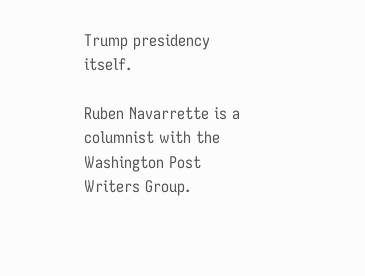Trump presidency itself.

Ruben Navarrette is a columnist with the Washington Post Writers Group.